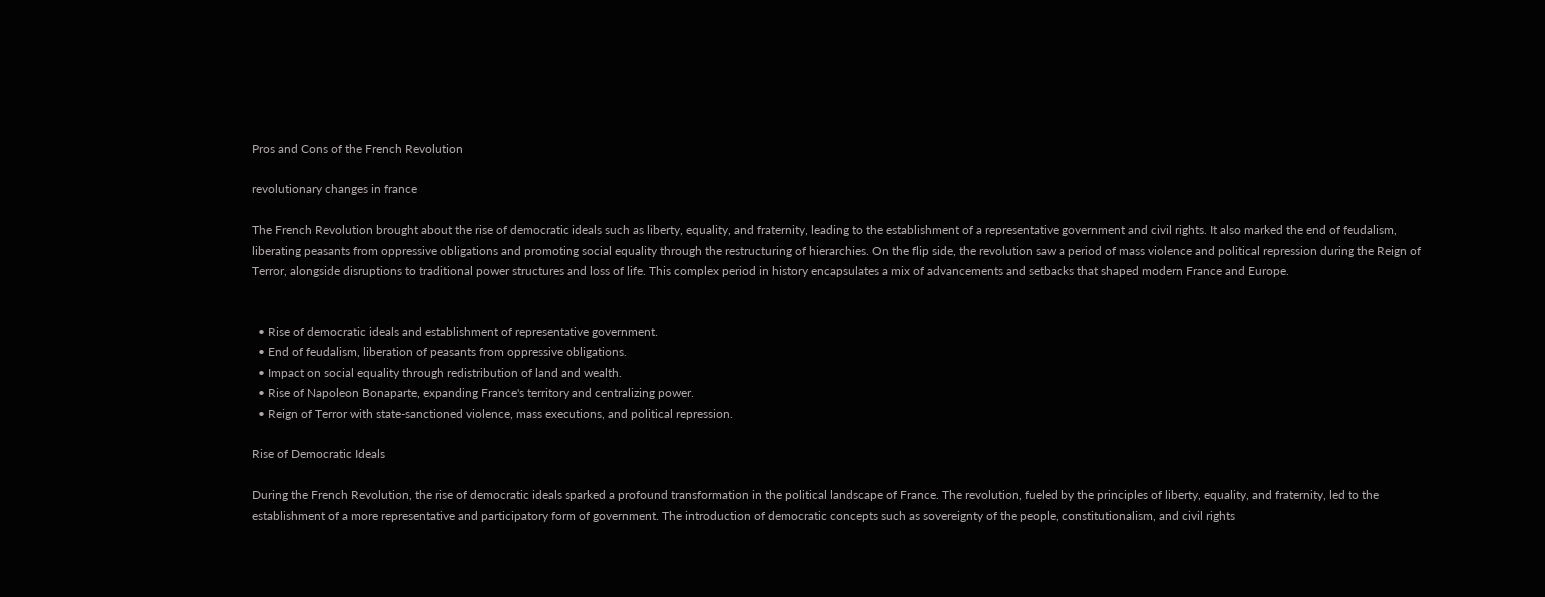Pros and Cons of the French Revolution

revolutionary changes in france

The French Revolution brought about the rise of democratic ideals such as liberty, equality, and fraternity, leading to the establishment of a representative government and civil rights. It also marked the end of feudalism, liberating peasants from oppressive obligations and promoting social equality through the restructuring of hierarchies. On the flip side, the revolution saw a period of mass violence and political repression during the Reign of Terror, alongside disruptions to traditional power structures and loss of life. This complex period in history encapsulates a mix of advancements and setbacks that shaped modern France and Europe.


  • Rise of democratic ideals and establishment of representative government.
  • End of feudalism, liberation of peasants from oppressive obligations.
  • Impact on social equality through redistribution of land and wealth.
  • Rise of Napoleon Bonaparte, expanding France's territory and centralizing power.
  • Reign of Terror with state-sanctioned violence, mass executions, and political repression.

Rise of Democratic Ideals

During the French Revolution, the rise of democratic ideals sparked a profound transformation in the political landscape of France. The revolution, fueled by the principles of liberty, equality, and fraternity, led to the establishment of a more representative and participatory form of government. The introduction of democratic concepts such as sovereignty of the people, constitutionalism, and civil rights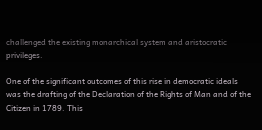challenged the existing monarchical system and aristocratic privileges.

One of the significant outcomes of this rise in democratic ideals was the drafting of the Declaration of the Rights of Man and of the Citizen in 1789. This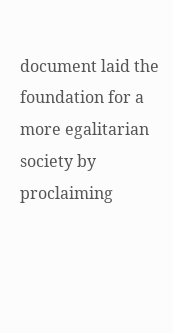document laid the foundation for a more egalitarian society by proclaiming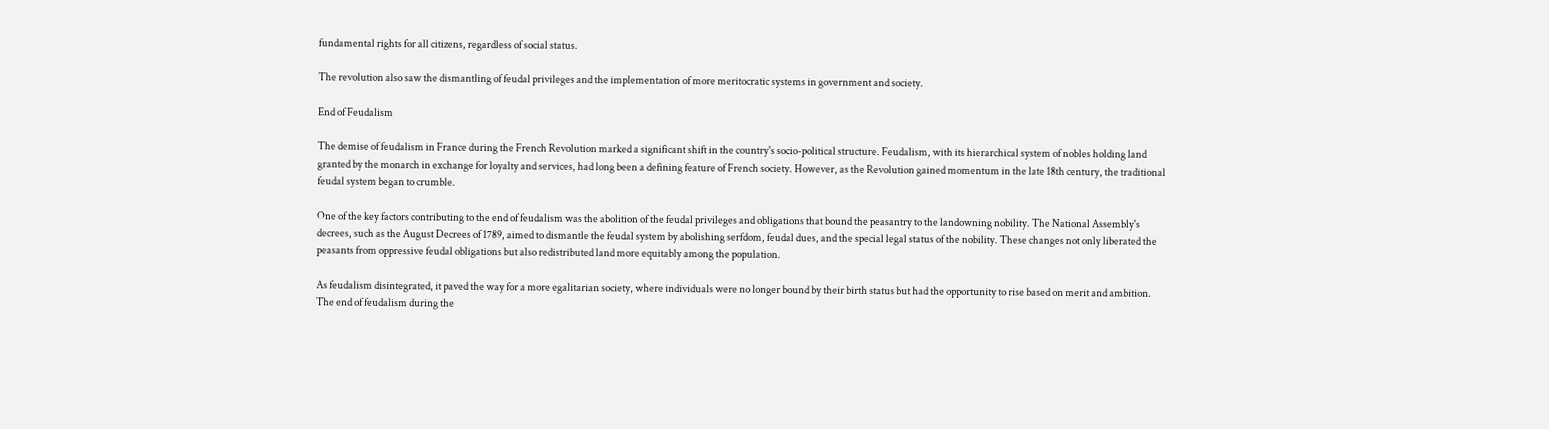fundamental rights for all citizens, regardless of social status.

The revolution also saw the dismantling of feudal privileges and the implementation of more meritocratic systems in government and society.

End of Feudalism

The demise of feudalism in France during the French Revolution marked a significant shift in the country's socio-political structure. Feudalism, with its hierarchical system of nobles holding land granted by the monarch in exchange for loyalty and services, had long been a defining feature of French society. However, as the Revolution gained momentum in the late 18th century, the traditional feudal system began to crumble.

One of the key factors contributing to the end of feudalism was the abolition of the feudal privileges and obligations that bound the peasantry to the landowning nobility. The National Assembly's decrees, such as the August Decrees of 1789, aimed to dismantle the feudal system by abolishing serfdom, feudal dues, and the special legal status of the nobility. These changes not only liberated the peasants from oppressive feudal obligations but also redistributed land more equitably among the population.

As feudalism disintegrated, it paved the way for a more egalitarian society, where individuals were no longer bound by their birth status but had the opportunity to rise based on merit and ambition. The end of feudalism during the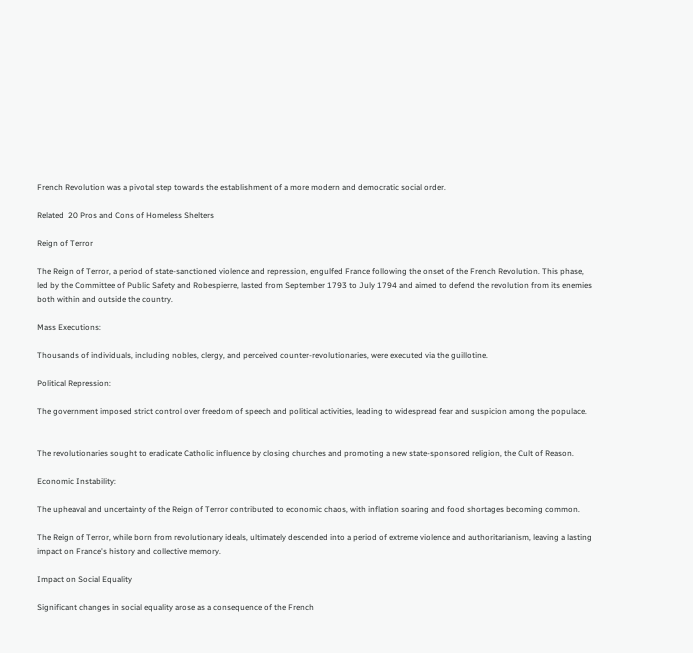French Revolution was a pivotal step towards the establishment of a more modern and democratic social order.

Related  20 Pros and Cons of Homeless Shelters

Reign of Terror

The Reign of Terror, a period of state-sanctioned violence and repression, engulfed France following the onset of the French Revolution. This phase, led by the Committee of Public Safety and Robespierre, lasted from September 1793 to July 1794 and aimed to defend the revolution from its enemies both within and outside the country.

Mass Executions:

Thousands of individuals, including nobles, clergy, and perceived counter-revolutionaries, were executed via the guillotine.

Political Repression:

The government imposed strict control over freedom of speech and political activities, leading to widespread fear and suspicion among the populace.


The revolutionaries sought to eradicate Catholic influence by closing churches and promoting a new state-sponsored religion, the Cult of Reason.

Economic Instability:

The upheaval and uncertainty of the Reign of Terror contributed to economic chaos, with inflation soaring and food shortages becoming common.

The Reign of Terror, while born from revolutionary ideals, ultimately descended into a period of extreme violence and authoritarianism, leaving a lasting impact on France's history and collective memory.

Impact on Social Equality

Significant changes in social equality arose as a consequence of the French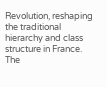Revolution, reshaping the traditional hierarchy and class structure in France. The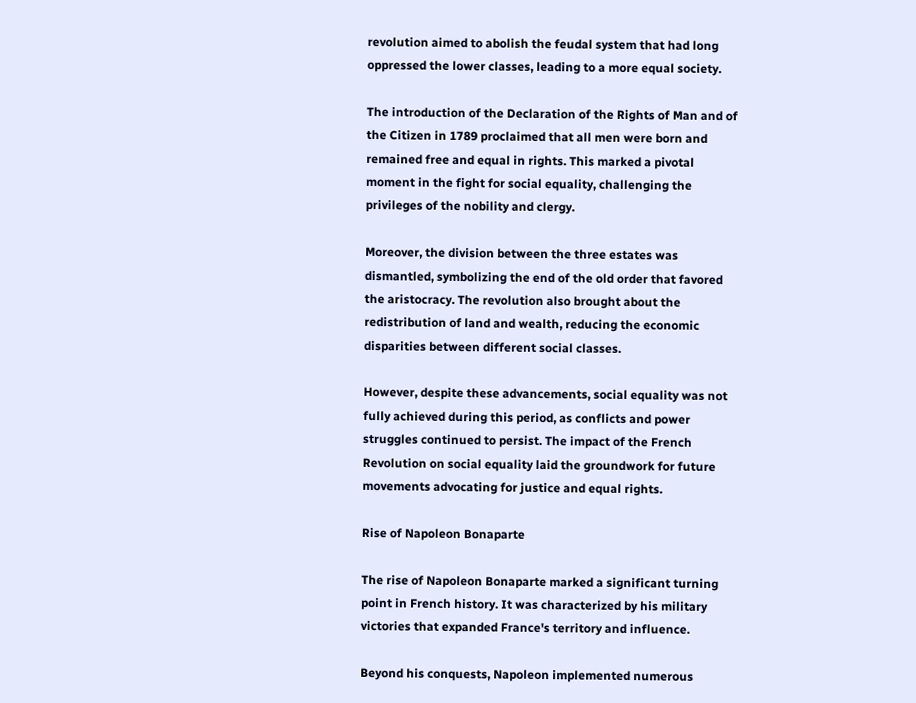revolution aimed to abolish the feudal system that had long oppressed the lower classes, leading to a more equal society.

The introduction of the Declaration of the Rights of Man and of the Citizen in 1789 proclaimed that all men were born and remained free and equal in rights. This marked a pivotal moment in the fight for social equality, challenging the privileges of the nobility and clergy.

Moreover, the division between the three estates was dismantled, symbolizing the end of the old order that favored the aristocracy. The revolution also brought about the redistribution of land and wealth, reducing the economic disparities between different social classes.

However, despite these advancements, social equality was not fully achieved during this period, as conflicts and power struggles continued to persist. The impact of the French Revolution on social equality laid the groundwork for future movements advocating for justice and equal rights.

Rise of Napoleon Bonaparte

The rise of Napoleon Bonaparte marked a significant turning point in French history. It was characterized by his military victories that expanded France's territory and influence.

Beyond his conquests, Napoleon implemented numerous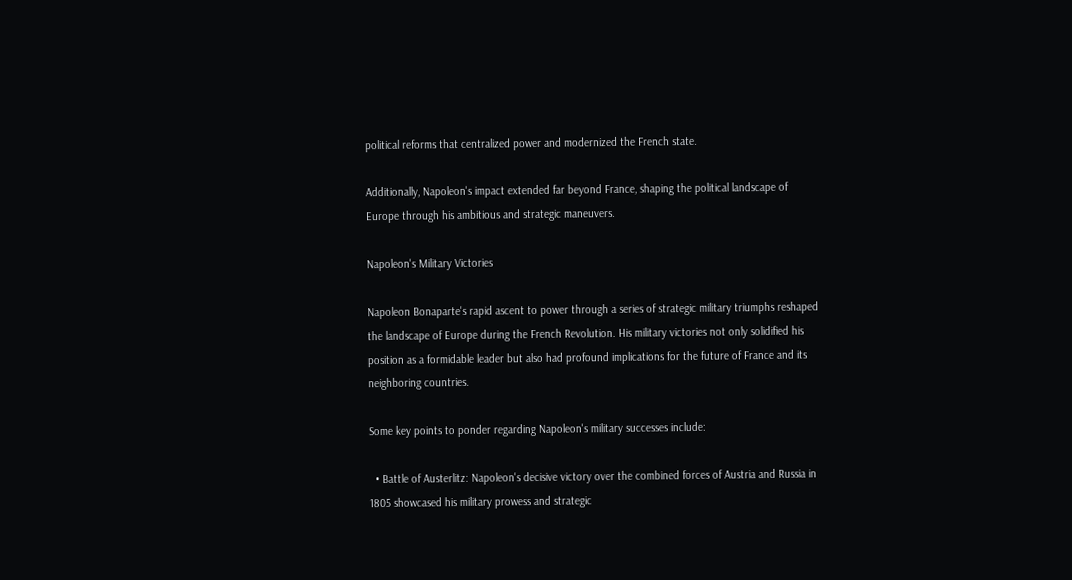political reforms that centralized power and modernized the French state.

Additionally, Napoleon's impact extended far beyond France, shaping the political landscape of Europe through his ambitious and strategic maneuvers.

Napoleon's Military Victories

Napoleon Bonaparte's rapid ascent to power through a series of strategic military triumphs reshaped the landscape of Europe during the French Revolution. His military victories not only solidified his position as a formidable leader but also had profound implications for the future of France and its neighboring countries.

Some key points to ponder regarding Napoleon's military successes include:

  • Battle of Austerlitz: Napoleon's decisive victory over the combined forces of Austria and Russia in 1805 showcased his military prowess and strategic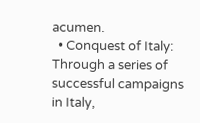acumen.
  • Conquest of Italy: Through a series of successful campaigns in Italy,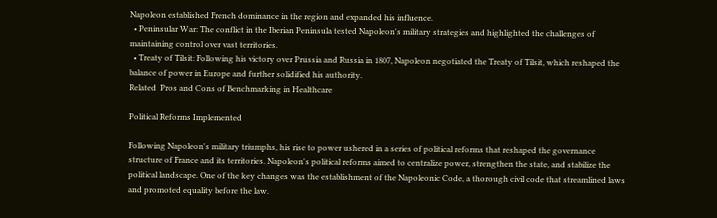Napoleon established French dominance in the region and expanded his influence.
  • Peninsular War: The conflict in the Iberian Peninsula tested Napoleon's military strategies and highlighted the challenges of maintaining control over vast territories.
  • Treaty of Tilsit: Following his victory over Prussia and Russia in 1807, Napoleon negotiated the Treaty of Tilsit, which reshaped the balance of power in Europe and further solidified his authority.
Related  Pros and Cons of Benchmarking in Healthcare

Political Reforms Implemented

Following Napoleon's military triumphs, his rise to power ushered in a series of political reforms that reshaped the governance structure of France and its territories. Napoleon's political reforms aimed to centralize power, strengthen the state, and stabilize the political landscape. One of the key changes was the establishment of the Napoleonic Code, a thorough civil code that streamlined laws and promoted equality before the law.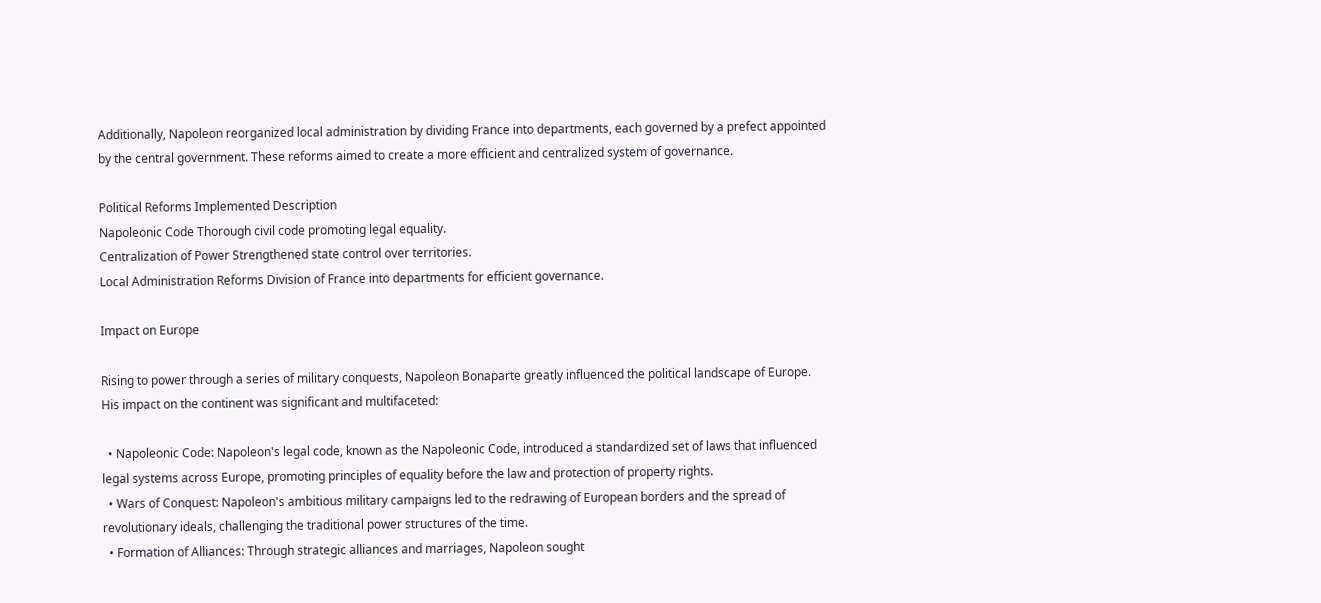Additionally, Napoleon reorganized local administration by dividing France into departments, each governed by a prefect appointed by the central government. These reforms aimed to create a more efficient and centralized system of governance.

Political Reforms Implemented Description
Napoleonic Code Thorough civil code promoting legal equality.
Centralization of Power Strengthened state control over territories.
Local Administration Reforms Division of France into departments for efficient governance.

Impact on Europe

Rising to power through a series of military conquests, Napoleon Bonaparte greatly influenced the political landscape of Europe. His impact on the continent was significant and multifaceted:

  • Napoleonic Code: Napoleon's legal code, known as the Napoleonic Code, introduced a standardized set of laws that influenced legal systems across Europe, promoting principles of equality before the law and protection of property rights.
  • Wars of Conquest: Napoleon's ambitious military campaigns led to the redrawing of European borders and the spread of revolutionary ideals, challenging the traditional power structures of the time.
  • Formation of Alliances: Through strategic alliances and marriages, Napoleon sought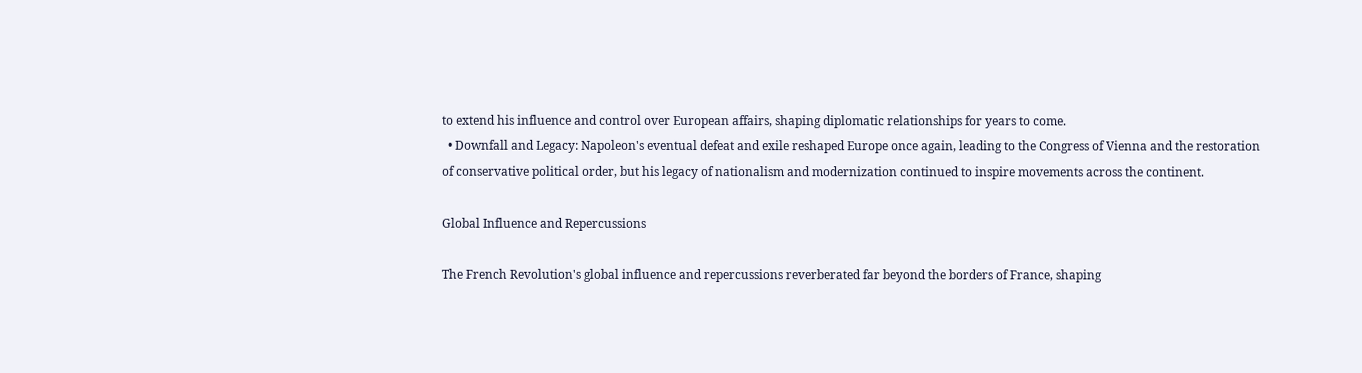to extend his influence and control over European affairs, shaping diplomatic relationships for years to come.
  • Downfall and Legacy: Napoleon's eventual defeat and exile reshaped Europe once again, leading to the Congress of Vienna and the restoration of conservative political order, but his legacy of nationalism and modernization continued to inspire movements across the continent.

Global Influence and Repercussions

The French Revolution's global influence and repercussions reverberated far beyond the borders of France, shaping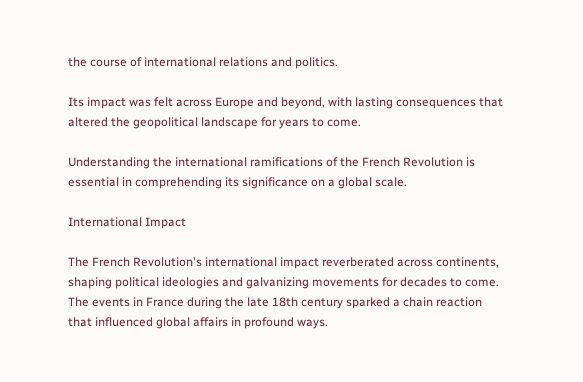the course of international relations and politics.

Its impact was felt across Europe and beyond, with lasting consequences that altered the geopolitical landscape for years to come.

Understanding the international ramifications of the French Revolution is essential in comprehending its significance on a global scale.

International Impact

The French Revolution's international impact reverberated across continents, shaping political ideologies and galvanizing movements for decades to come. The events in France during the late 18th century sparked a chain reaction that influenced global affairs in profound ways.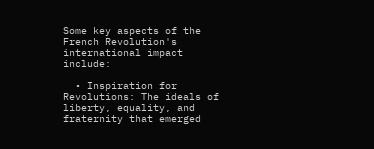Some key aspects of the French Revolution's international impact include:

  • Inspiration for Revolutions: The ideals of liberty, equality, and fraternity that emerged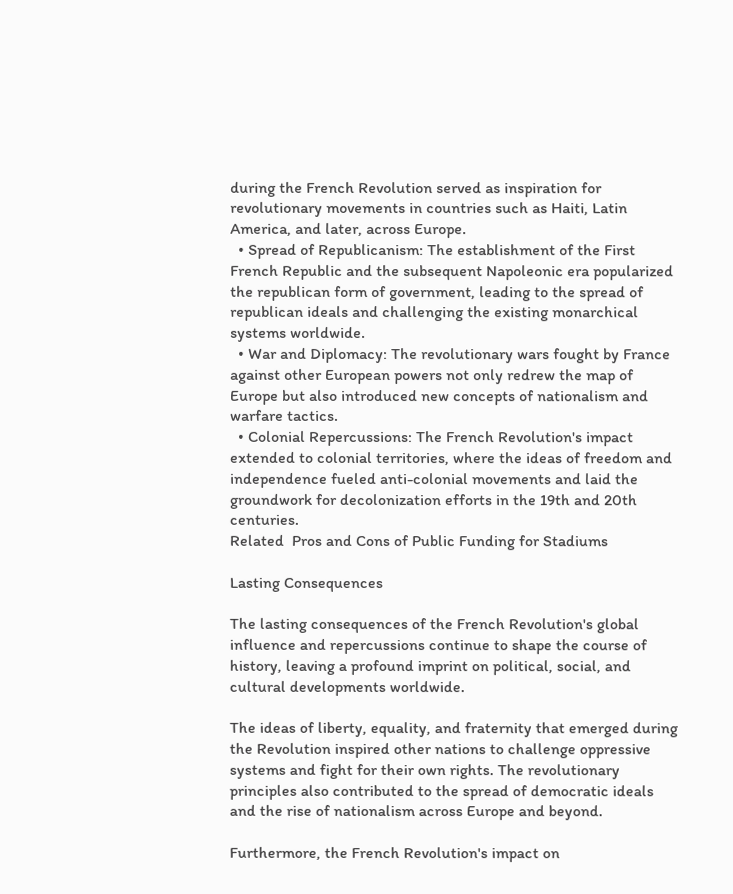during the French Revolution served as inspiration for revolutionary movements in countries such as Haiti, Latin America, and later, across Europe.
  • Spread of Republicanism: The establishment of the First French Republic and the subsequent Napoleonic era popularized the republican form of government, leading to the spread of republican ideals and challenging the existing monarchical systems worldwide.
  • War and Diplomacy: The revolutionary wars fought by France against other European powers not only redrew the map of Europe but also introduced new concepts of nationalism and warfare tactics.
  • Colonial Repercussions: The French Revolution's impact extended to colonial territories, where the ideas of freedom and independence fueled anti-colonial movements and laid the groundwork for decolonization efforts in the 19th and 20th centuries.
Related  Pros and Cons of Public Funding for Stadiums

Lasting Consequences

The lasting consequences of the French Revolution's global influence and repercussions continue to shape the course of history, leaving a profound imprint on political, social, and cultural developments worldwide.

The ideas of liberty, equality, and fraternity that emerged during the Revolution inspired other nations to challenge oppressive systems and fight for their own rights. The revolutionary principles also contributed to the spread of democratic ideals and the rise of nationalism across Europe and beyond.

Furthermore, the French Revolution's impact on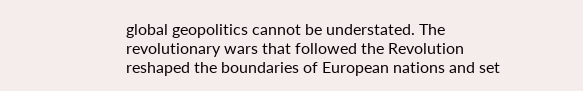global geopolitics cannot be understated. The revolutionary wars that followed the Revolution reshaped the boundaries of European nations and set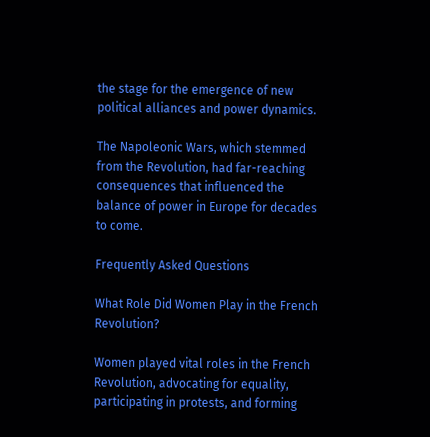the stage for the emergence of new political alliances and power dynamics.

The Napoleonic Wars, which stemmed from the Revolution, had far-reaching consequences that influenced the balance of power in Europe for decades to come.

Frequently Asked Questions

What Role Did Women Play in the French Revolution?

Women played vital roles in the French Revolution, advocating for equality, participating in protests, and forming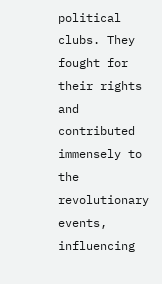political clubs. They fought for their rights and contributed immensely to the revolutionary events, influencing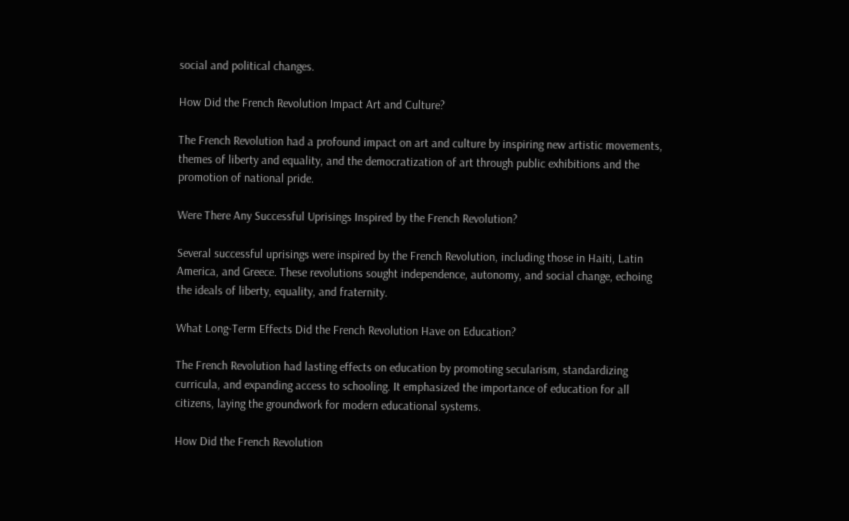social and political changes.

How Did the French Revolution Impact Art and Culture?

The French Revolution had a profound impact on art and culture by inspiring new artistic movements, themes of liberty and equality, and the democratization of art through public exhibitions and the promotion of national pride.

Were There Any Successful Uprisings Inspired by the French Revolution?

Several successful uprisings were inspired by the French Revolution, including those in Haiti, Latin America, and Greece. These revolutions sought independence, autonomy, and social change, echoing the ideals of liberty, equality, and fraternity.

What Long-Term Effects Did the French Revolution Have on Education?

The French Revolution had lasting effects on education by promoting secularism, standardizing curricula, and expanding access to schooling. It emphasized the importance of education for all citizens, laying the groundwork for modern educational systems.

How Did the French Revolution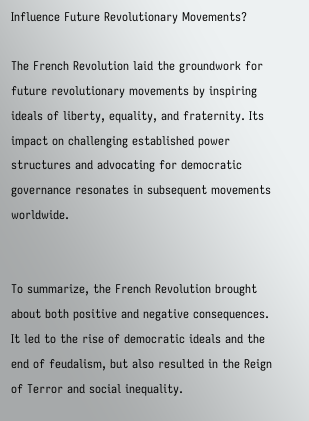Influence Future Revolutionary Movements?

The French Revolution laid the groundwork for future revolutionary movements by inspiring ideals of liberty, equality, and fraternity. Its impact on challenging established power structures and advocating for democratic governance resonates in subsequent movements worldwide.


To summarize, the French Revolution brought about both positive and negative consequences. It led to the rise of democratic ideals and the end of feudalism, but also resulted in the Reign of Terror and social inequality.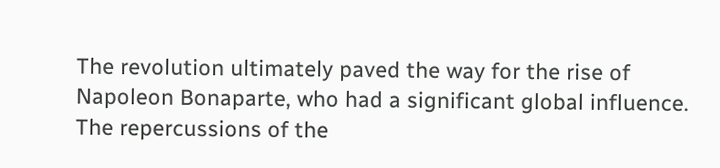The revolution ultimately paved the way for the rise of Napoleon Bonaparte, who had a significant global influence. The repercussions of the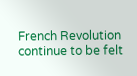French Revolution continue to be felt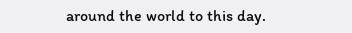around the world to this day.